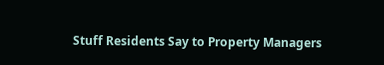Stuff Residents Say to Property Managers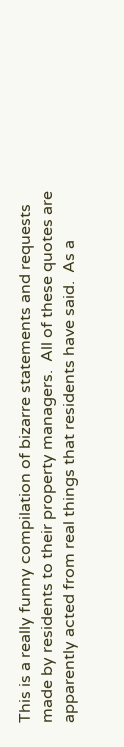This is a really funny compilation of bizarre statements and requests made by residents to their property managers.  All of these quotes are apparently acted from real things that residents have said.  As a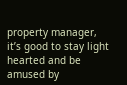property manager, it’s good to stay light hearted and be amused by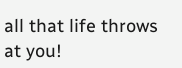all that life throws at you!